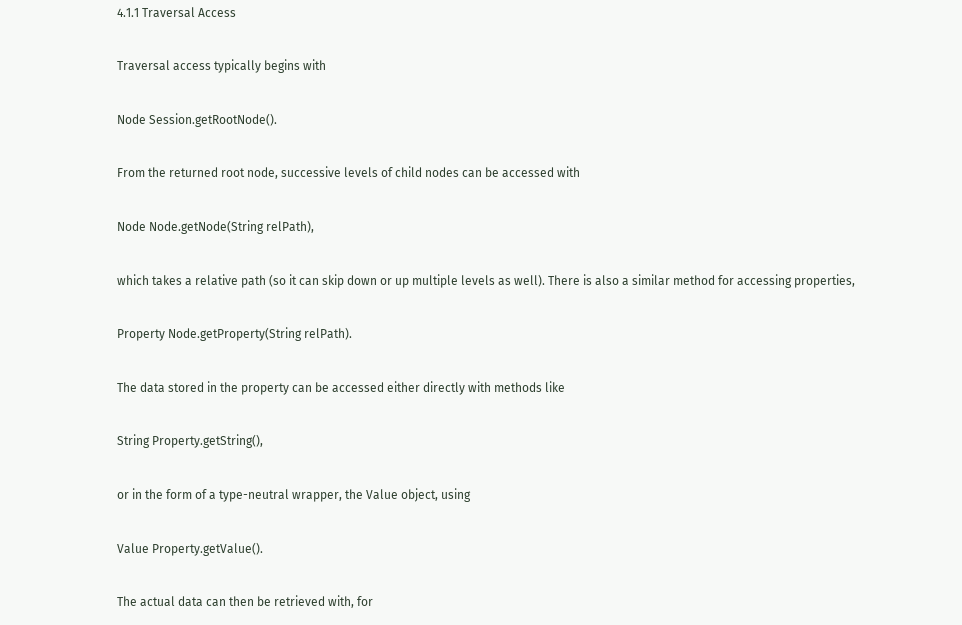4.1.1 Traversal Access

Traversal access typically begins with

Node Session.getRootNode().

From the returned root node, successive levels of child nodes can be accessed with

Node Node.getNode(String relPath),

which takes a relative path (so it can skip down or up multiple levels as well). There is also a similar method for accessing properties,

Property Node.getProperty(String relPath).

The data stored in the property can be accessed either directly with methods like

String Property.getString(),

or in the form of a type-neutral wrapper, the Value object, using

Value Property.getValue().

The actual data can then be retrieved with, for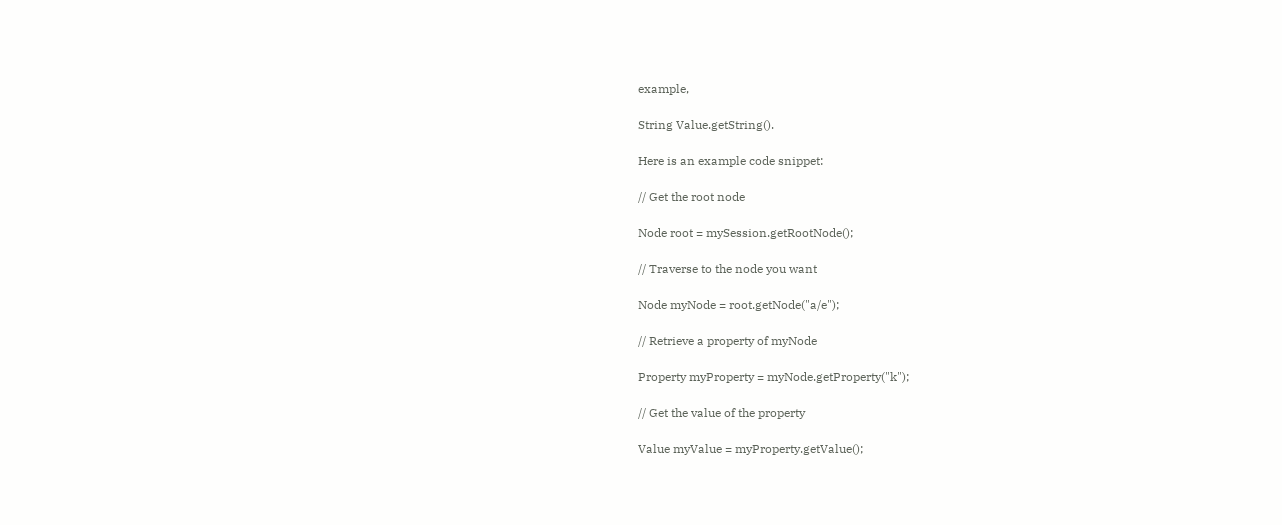example,

String Value.getString().

Here is an example code snippet:

// Get the root node

Node root = mySession.getRootNode();

// Traverse to the node you want

Node myNode = root.getNode("a/e");

// Retrieve a property of myNode

Property myProperty = myNode.getProperty("k");

// Get the value of the property

Value myValue = myProperty.getValue();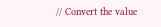// Convert the value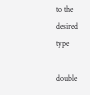to the desired type

double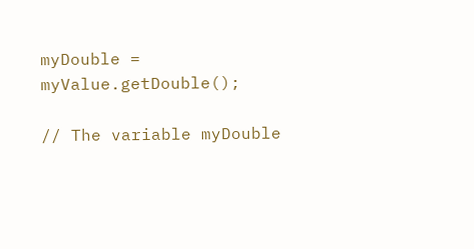myDouble = myValue.getDouble();

// The variable myDouble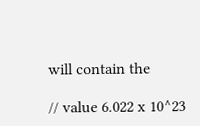will contain the

// value 6.022 x 10^23